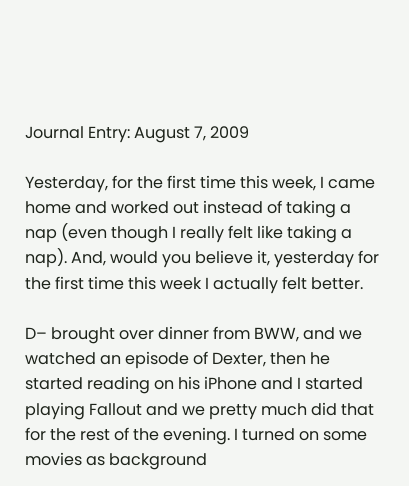Journal Entry: August 7, 2009

Yesterday, for the first time this week, I came home and worked out instead of taking a nap (even though I really felt like taking a nap). And, would you believe it, yesterday for the first time this week I actually felt better.

D– brought over dinner from BWW, and we watched an episode of Dexter, then he started reading on his iPhone and I started playing Fallout and we pretty much did that for the rest of the evening. I turned on some movies as background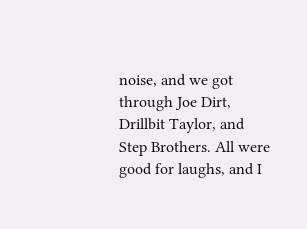noise, and we got through Joe Dirt, Drillbit Taylor, and Step Brothers. All were good for laughs, and I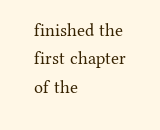finished the first chapter of the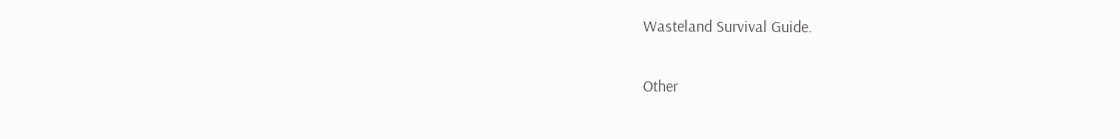Wasteland Survival Guide.

Other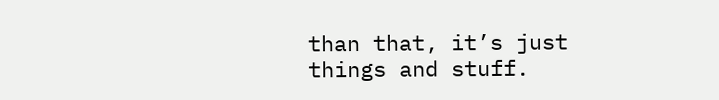than that, it’s just things and stuff.